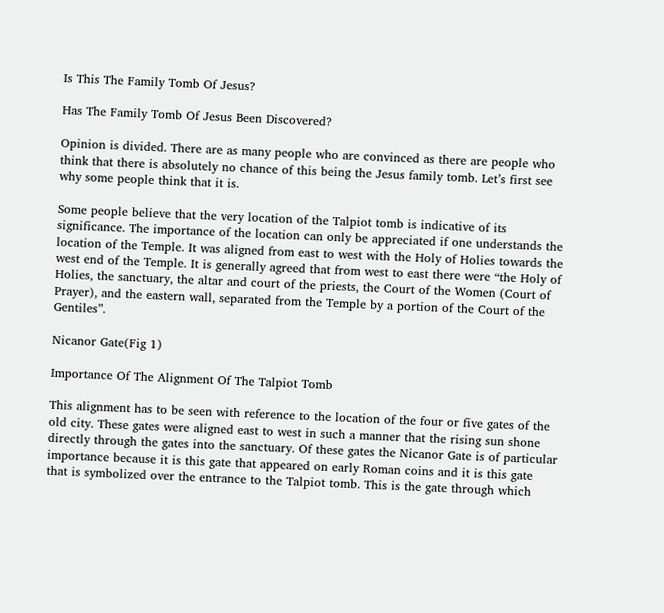Is This The Family Tomb Of Jesus?

Has The Family Tomb Of Jesus Been Discovered?

Opinion is divided. There are as many people who are convinced as there are people who think that there is absolutely no chance of this being the Jesus family tomb. Let’s first see why some people think that it is.

Some people believe that the very location of the Talpiot tomb is indicative of its significance. The importance of the location can only be appreciated if one understands the location of the Temple. It was aligned from east to west with the Holy of Holies towards the west end of the Temple. It is generally agreed that from west to east there were “the Holy of Holies, the sanctuary, the altar and court of the priests, the Court of the Women (Court of Prayer), and the eastern wall, separated from the Temple by a portion of the Court of the Gentiles”.

Nicanor Gate(Fig 1)

Importance Of The Alignment Of The Talpiot Tomb

This alignment has to be seen with reference to the location of the four or five gates of the old city. These gates were aligned east to west in such a manner that the rising sun shone directly through the gates into the sanctuary. Of these gates the Nicanor Gate is of particular importance because it is this gate that appeared on early Roman coins and it is this gate that is symbolized over the entrance to the Talpiot tomb. This is the gate through which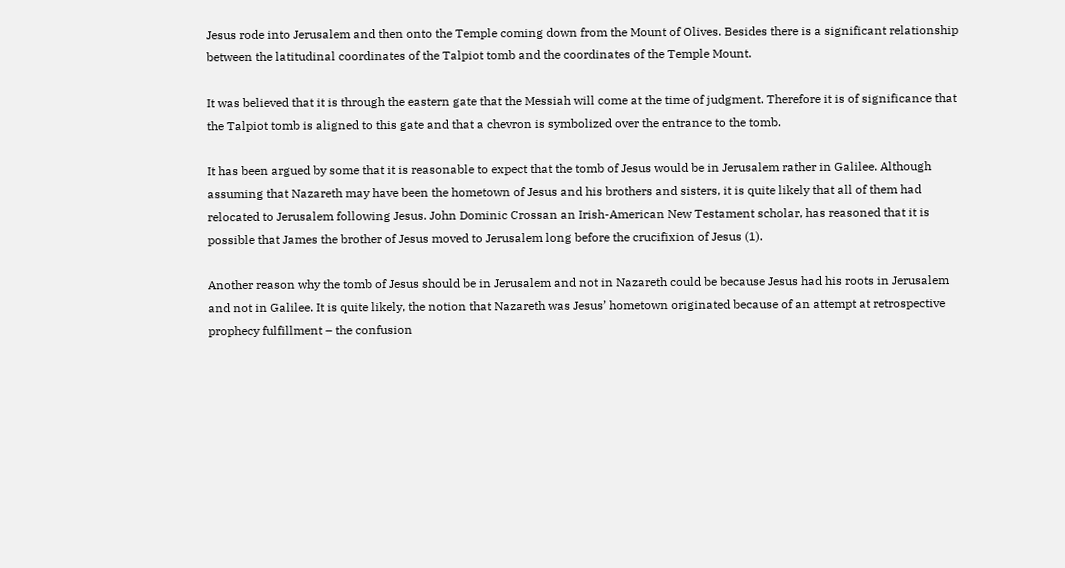Jesus rode into Jerusalem and then onto the Temple coming down from the Mount of Olives. Besides there is a significant relationship between the latitudinal coordinates of the Talpiot tomb and the coordinates of the Temple Mount.

It was believed that it is through the eastern gate that the Messiah will come at the time of judgment. Therefore it is of significance that the Talpiot tomb is aligned to this gate and that a chevron is symbolized over the entrance to the tomb.

It has been argued by some that it is reasonable to expect that the tomb of Jesus would be in Jerusalem rather in Galilee. Although assuming that Nazareth may have been the hometown of Jesus and his brothers and sisters, it is quite likely that all of them had relocated to Jerusalem following Jesus. John Dominic Crossan an Irish-American New Testament scholar, has reasoned that it is possible that James the brother of Jesus moved to Jerusalem long before the crucifixion of Jesus (1).

Another reason why the tomb of Jesus should be in Jerusalem and not in Nazareth could be because Jesus had his roots in Jerusalem and not in Galilee. It is quite likely, the notion that Nazareth was Jesus’ hometown originated because of an attempt at retrospective prophecy fulfillment – the confusion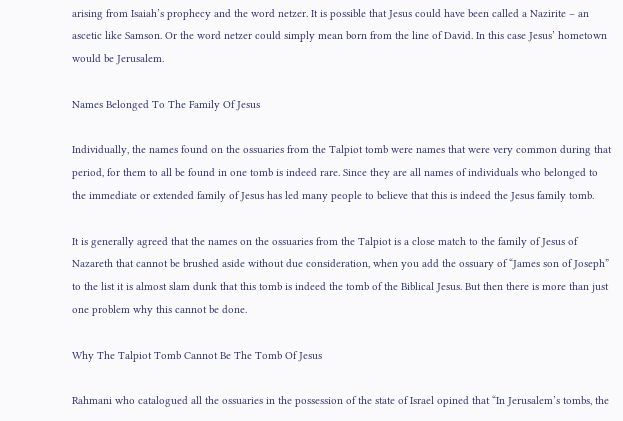arising from Isaiah’s prophecy and the word netzer. It is possible that Jesus could have been called a Nazirite – an ascetic like Samson. Or the word netzer could simply mean born from the line of David. In this case Jesus’ hometown would be Jerusalem.

Names Belonged To The Family Of Jesus

Individually, the names found on the ossuaries from the Talpiot tomb were names that were very common during that period, for them to all be found in one tomb is indeed rare. Since they are all names of individuals who belonged to the immediate or extended family of Jesus has led many people to believe that this is indeed the Jesus family tomb.

It is generally agreed that the names on the ossuaries from the Talpiot is a close match to the family of Jesus of Nazareth that cannot be brushed aside without due consideration, when you add the ossuary of “James son of Joseph” to the list it is almost slam dunk that this tomb is indeed the tomb of the Biblical Jesus. But then there is more than just one problem why this cannot be done.

Why The Talpiot Tomb Cannot Be The Tomb Of Jesus

Rahmani who catalogued all the ossuaries in the possession of the state of Israel opined that “In Jerusalem’s tombs, the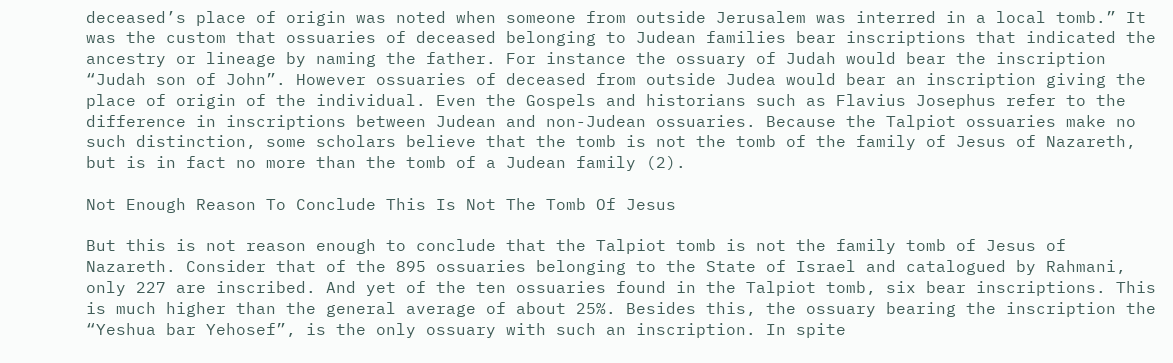deceased’s place of origin was noted when someone from outside Jerusalem was interred in a local tomb.” It was the custom that ossuaries of deceased belonging to Judean families bear inscriptions that indicated the ancestry or lineage by naming the father. For instance the ossuary of Judah would bear the inscription “Judah son of John”. However ossuaries of deceased from outside Judea would bear an inscription giving the place of origin of the individual. Even the Gospels and historians such as Flavius Josephus refer to the difference in inscriptions between Judean and non-Judean ossuaries. Because the Talpiot ossuaries make no such distinction, some scholars believe that the tomb is not the tomb of the family of Jesus of Nazareth, but is in fact no more than the tomb of a Judean family (2).

Not Enough Reason To Conclude This Is Not The Tomb Of Jesus

But this is not reason enough to conclude that the Talpiot tomb is not the family tomb of Jesus of Nazareth. Consider that of the 895 ossuaries belonging to the State of Israel and catalogued by Rahmani, only 227 are inscribed. And yet of the ten ossuaries found in the Talpiot tomb, six bear inscriptions. This is much higher than the general average of about 25%. Besides this, the ossuary bearing the inscription the “Yeshua bar Yehosef”, is the only ossuary with such an inscription. In spite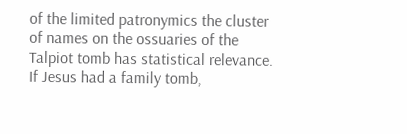of the limited patronymics the cluster of names on the ossuaries of the Talpiot tomb has statistical relevance. If Jesus had a family tomb,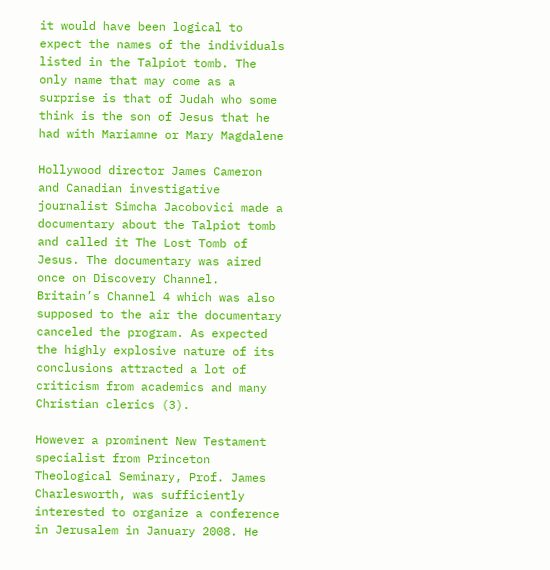it would have been logical to expect the names of the individuals listed in the Talpiot tomb. The only name that may come as a surprise is that of Judah who some think is the son of Jesus that he had with Mariamne or Mary Magdalene

Hollywood director James Cameron and Canadian investigative journalist Simcha Jacobovici made a documentary about the Talpiot tomb and called it The Lost Tomb of Jesus. The documentary was aired once on Discovery Channel. Britain’s Channel 4 which was also supposed to the air the documentary canceled the program. As expected the highly explosive nature of its conclusions attracted a lot of criticism from academics and many Christian clerics (3).

However a prominent New Testament specialist from Princeton Theological Seminary, Prof. James Charlesworth, was sufficiently interested to organize a conference in Jerusalem in January 2008. He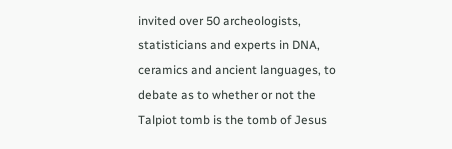invited over 50 archeologists, statisticians and experts in DNA, ceramics and ancient languages, to debate as to whether or not the Talpiot tomb is the tomb of Jesus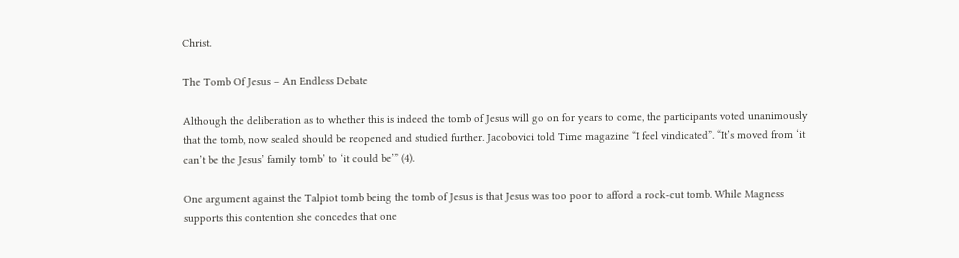Christ.

The Tomb Of Jesus – An Endless Debate

Although the deliberation as to whether this is indeed the tomb of Jesus will go on for years to come, the participants voted unanimously that the tomb, now sealed should be reopened and studied further. Jacobovici told Time magazine “I feel vindicated”. “It’s moved from ‘it can’t be the Jesus’ family tomb’ to ‘it could be’” (4).

One argument against the Talpiot tomb being the tomb of Jesus is that Jesus was too poor to afford a rock-cut tomb. While Magness supports this contention she concedes that one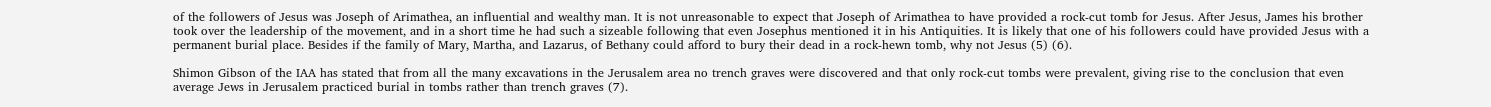of the followers of Jesus was Joseph of Arimathea, an influential and wealthy man. It is not unreasonable to expect that Joseph of Arimathea to have provided a rock-cut tomb for Jesus. After Jesus, James his brother took over the leadership of the movement, and in a short time he had such a sizeable following that even Josephus mentioned it in his Antiquities. It is likely that one of his followers could have provided Jesus with a permanent burial place. Besides if the family of Mary, Martha, and Lazarus, of Bethany could afford to bury their dead in a rock-hewn tomb, why not Jesus (5) (6).

Shimon Gibson of the IAA has stated that from all the many excavations in the Jerusalem area no trench graves were discovered and that only rock-cut tombs were prevalent, giving rise to the conclusion that even average Jews in Jerusalem practiced burial in tombs rather than trench graves (7).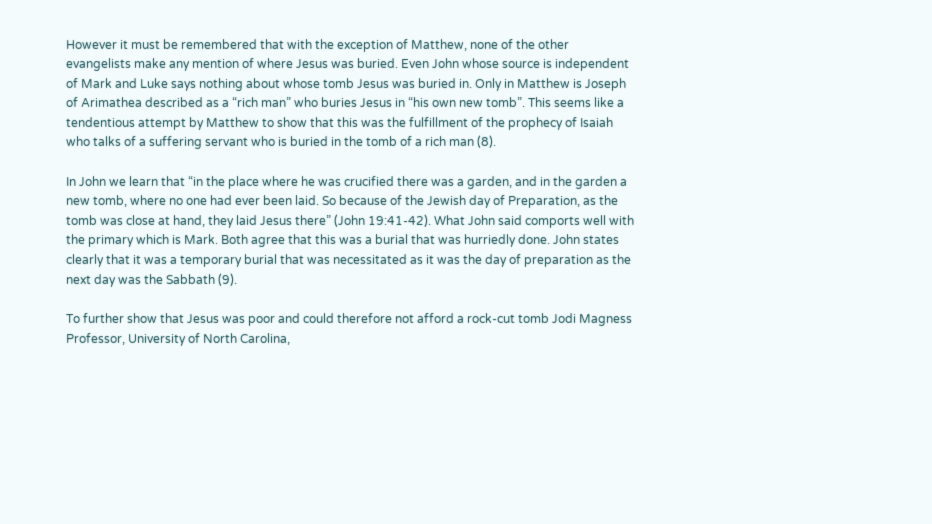However it must be remembered that with the exception of Matthew, none of the other evangelists make any mention of where Jesus was buried. Even John whose source is independent of Mark and Luke says nothing about whose tomb Jesus was buried in. Only in Matthew is Joseph of Arimathea described as a “rich man” who buries Jesus in “his own new tomb”. This seems like a tendentious attempt by Matthew to show that this was the fulfillment of the prophecy of Isaiah who talks of a suffering servant who is buried in the tomb of a rich man (8).

In John we learn that “in the place where he was crucified there was a garden, and in the garden a new tomb, where no one had ever been laid. So because of the Jewish day of Preparation, as the tomb was close at hand, they laid Jesus there” (John 19:41-42). What John said comports well with the primary which is Mark. Both agree that this was a burial that was hurriedly done. John states clearly that it was a temporary burial that was necessitated as it was the day of preparation as the next day was the Sabbath (9).

To further show that Jesus was poor and could therefore not afford a rock-cut tomb Jodi Magness Professor, University of North Carolina,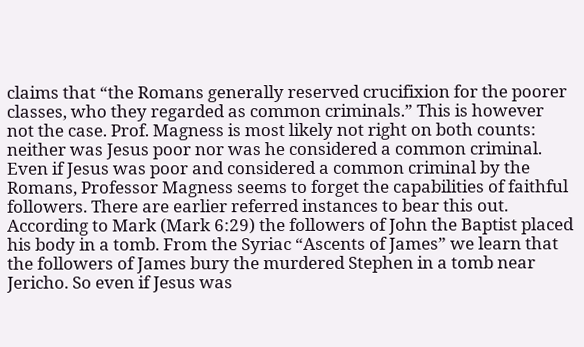claims that “the Romans generally reserved crucifixion for the poorer classes, who they regarded as common criminals.” This is however not the case. Prof. Magness is most likely not right on both counts: neither was Jesus poor nor was he considered a common criminal. Even if Jesus was poor and considered a common criminal by the Romans, Professor Magness seems to forget the capabilities of faithful followers. There are earlier referred instances to bear this out. According to Mark (Mark 6:29) the followers of John the Baptist placed his body in a tomb. From the Syriac “Ascents of James” we learn that the followers of James bury the murdered Stephen in a tomb near Jericho. So even if Jesus was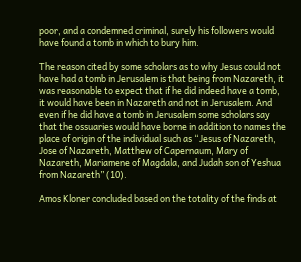poor, and a condemned criminal, surely his followers would have found a tomb in which to bury him.

The reason cited by some scholars as to why Jesus could not have had a tomb in Jerusalem is that being from Nazareth, it was reasonable to expect that if he did indeed have a tomb, it would have been in Nazareth and not in Jerusalem. And even if he did have a tomb in Jerusalem some scholars say that the ossuaries would have borne in addition to names the place of origin of the individual such as “Jesus of Nazareth, Jose of Nazareth, Matthew of Capernaum, Mary of Nazareth, Mariamene of Magdala, and Judah son of Yeshua from Nazareth” (10).

Amos Kloner concluded based on the totality of the finds at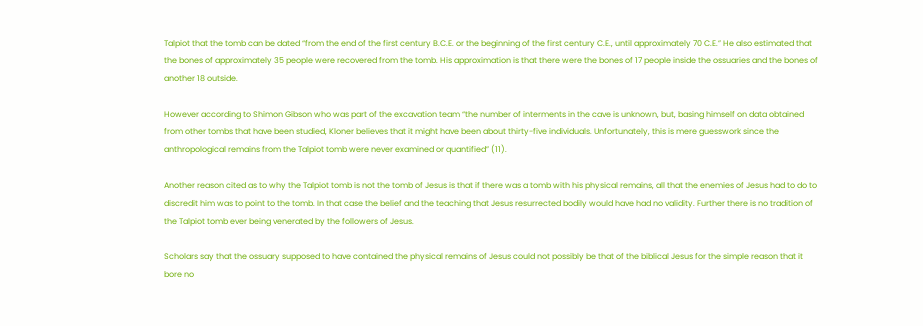Talpiot that the tomb can be dated “from the end of the first century B.C.E. or the beginning of the first century C.E., until approximately 70 C.E.” He also estimated that the bones of approximately 35 people were recovered from the tomb. His approximation is that there were the bones of 17 people inside the ossuaries and the bones of another 18 outside.

However according to Shimon Gibson who was part of the excavation team “the number of interments in the cave is unknown, but, basing himself on data obtained from other tombs that have been studied, Kloner believes that it might have been about thirty-five individuals. Unfortunately, this is mere guesswork since the anthropological remains from the Talpiot tomb were never examined or quantified” (11).

Another reason cited as to why the Talpiot tomb is not the tomb of Jesus is that if there was a tomb with his physical remains, all that the enemies of Jesus had to do to discredit him was to point to the tomb. In that case the belief and the teaching that Jesus resurrected bodily would have had no validity. Further there is no tradition of the Talpiot tomb ever being venerated by the followers of Jesus.

Scholars say that the ossuary supposed to have contained the physical remains of Jesus could not possibly be that of the biblical Jesus for the simple reason that it bore no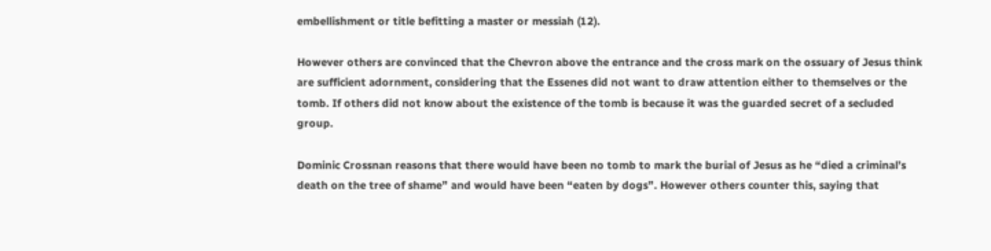embellishment or title befitting a master or messiah (12).

However others are convinced that the Chevron above the entrance and the cross mark on the ossuary of Jesus think are sufficient adornment, considering that the Essenes did not want to draw attention either to themselves or the tomb. If others did not know about the existence of the tomb is because it was the guarded secret of a secluded group.

Dominic Crossnan reasons that there would have been no tomb to mark the burial of Jesus as he “died a criminal’s death on the tree of shame” and would have been “eaten by dogs”. However others counter this, saying that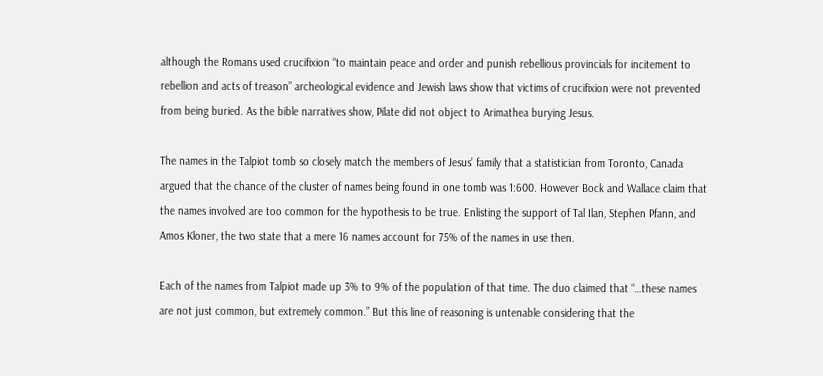although the Romans used crucifixion “to maintain peace and order and punish rebellious provincials for incitement to rebellion and acts of treason” archeological evidence and Jewish laws show that victims of crucifixion were not prevented from being buried. As the bible narratives show, Pilate did not object to Arimathea burying Jesus.

The names in the Talpiot tomb so closely match the members of Jesus’ family that a statistician from Toronto, Canada argued that the chance of the cluster of names being found in one tomb was 1:600. However Bock and Wallace claim that the names involved are too common for the hypothesis to be true. Enlisting the support of Tal Ilan, Stephen Pfann, and Amos Kloner, the two state that a mere 16 names account for 75% of the names in use then.

Each of the names from Talpiot made up 3% to 9% of the population of that time. The duo claimed that “…these names are not just common, but extremely common.” But this line of reasoning is untenable considering that the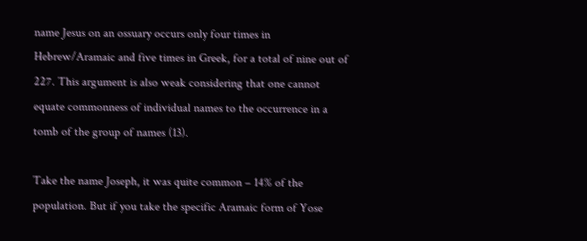name Jesus on an ossuary occurs only four times in Hebrew/Aramaic and five times in Greek, for a total of nine out of 227. This argument is also weak considering that one cannot equate commonness of individual names to the occurrence in a tomb of the group of names (13).

Take the name Joseph, it was quite common – 14% of the population. But if you take the specific Aramaic form of Yose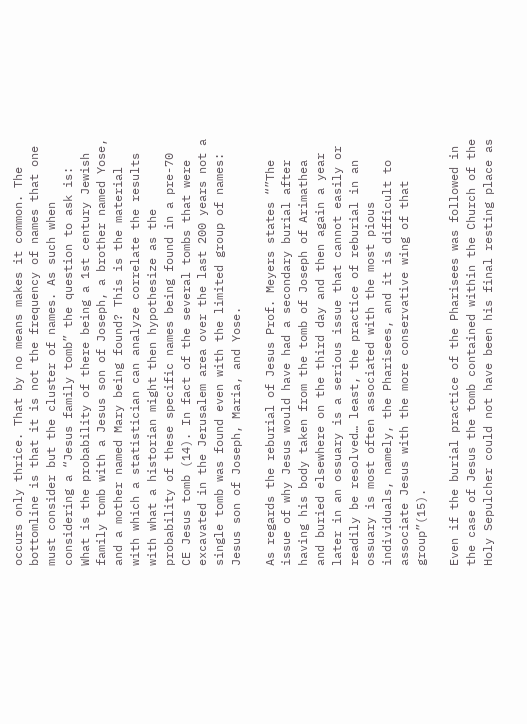occurs only thrice. That by no means makes it common. The bottomline is that it is not the frequency of names that one must consider but the cluster of names. As such when considering a “Jesus family tomb” the question to ask is: What is the probability of there being a 1st century Jewish family tomb with a Jesus son of Joseph, a brother named Yose, and a mother named Mary being found? This is the material with which a statistician can analyze correlate the results with what a historian might then hypothesize as the probability of these specific names being found in a pre-70 CE Jesus tomb (14). In fact of the several tombs that were excavated in the Jerusalem area over the last 200 years not a single tomb was found even with the limited group of names: Jesus son of Joseph, Maria, and Yose.

As regards the reburial of Jesus Prof. Meyers states “”The issue of why Jesus would have had a secondary burial after having his body taken from the tomb of Joseph of Arimathea and buried elsewhere on the third day and then again a year later in an ossuary is a serious issue that cannot easily or readily be resolved… least, the practice of reburial in an ossuary is most often associated with the most pious individuals, namely, the Pharisees, and it is difficult to associate Jesus with the more conservative wing of that group”(15).

Even if the burial practice of the Pharisees was followed in the case of Jesus the tomb contained within the Church of the Holy Sepulcher could not have been his final resting place as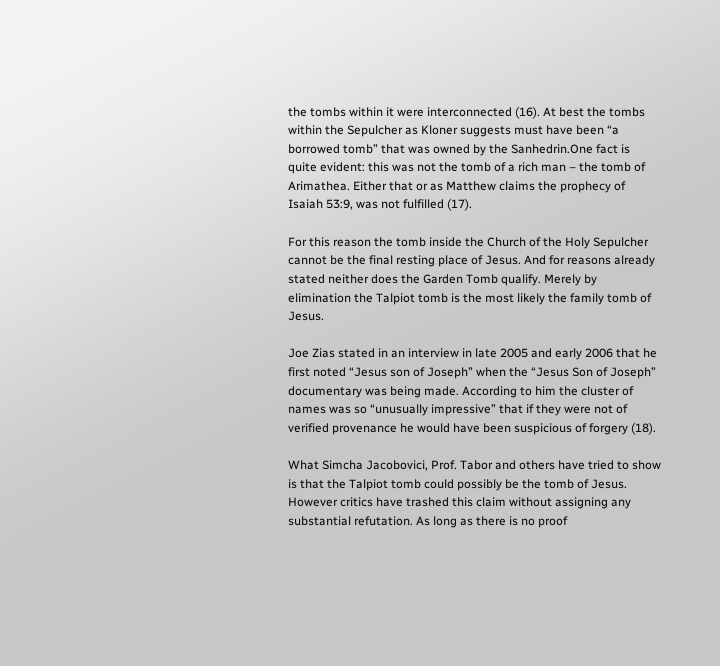the tombs within it were interconnected (16). At best the tombs within the Sepulcher as Kloner suggests must have been “a borrowed tomb” that was owned by the Sanhedrin.One fact is quite evident: this was not the tomb of a rich man – the tomb of Arimathea. Either that or as Matthew claims the prophecy of Isaiah 53:9, was not fulfilled (17).

For this reason the tomb inside the Church of the Holy Sepulcher cannot be the final resting place of Jesus. And for reasons already stated neither does the Garden Tomb qualify. Merely by elimination the Talpiot tomb is the most likely the family tomb of Jesus.

Joe Zias stated in an interview in late 2005 and early 2006 that he first noted “Jesus son of Joseph” when the “Jesus Son of Joseph” documentary was being made. According to him the cluster of names was so “unusually impressive” that if they were not of verified provenance he would have been suspicious of forgery (18).

What Simcha Jacobovici, Prof. Tabor and others have tried to show is that the Talpiot tomb could possibly be the tomb of Jesus. However critics have trashed this claim without assigning any substantial refutation. As long as there is no proof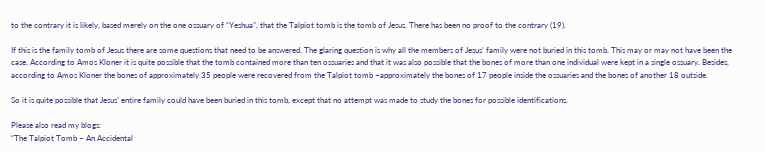to the contrary it is likely, based merely on the one ossuary of “Yeshua”, that the Talpiot tomb is the tomb of Jesus. There has been no proof to the contrary (19).

If this is the family tomb of Jesus there are some questions that need to be answered. The glaring question is why all the members of Jesus’ family were not buried in this tomb. This may or may not have been the case. According to Amos Kloner it is quite possible that the tomb contained more than ten ossuaries and that it was also possible that the bones of more than one individual were kept in a single ossuary. Besides, according to Amos Kloner the bones of approximately 35 people were recovered from the Talpiot tomb –approximately the bones of 17 people inside the ossuaries and the bones of another 18 outside.

So it is quite possible that Jesus’ entire family could have been buried in this tomb, except that no attempt was made to study the bones for possible identifications.

Please also read my blogs:
“The Talpiot Tomb – An Accidental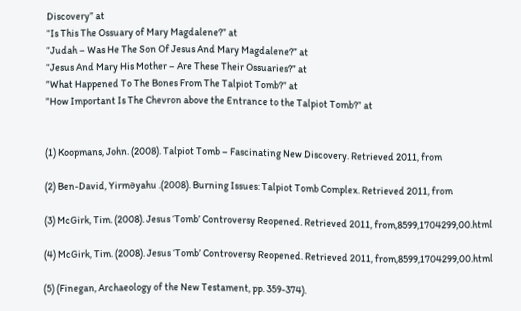Discovery” at
“Is This The Ossuary of Mary Magdalene?” at
“Judah – Was He The Son Of Jesus And Mary Magdalene?” at
“Jesus And Mary His Mother – Are These Their Ossuaries?” at
”What Happened To The Bones From The Talpiot Tomb?” at
”How Important Is The Chevron above the Entrance to the Talpiot Tomb?” at


(1) Koopmans, John. (2008). Talpiot Tomb – Fascinating New Discovery. Retrieved 2011, from

(2) Ben-David, Yirmәyahu .(2008). Burning Issues: Talpiot Tomb Complex. Retrieved 2011, from

(3) McGirk, Tim. (2008). Jesus ‘Tomb’ Controversy Reopened. Retrieved 2011, from,8599,1704299,00.html

(4) McGirk, Tim. (2008). Jesus ‘Tomb’ Controversy Reopened. Retrieved 2011, from,8599,1704299,00.html

(5) (Finegan, Archaeology of the New Testament, pp. 359-374).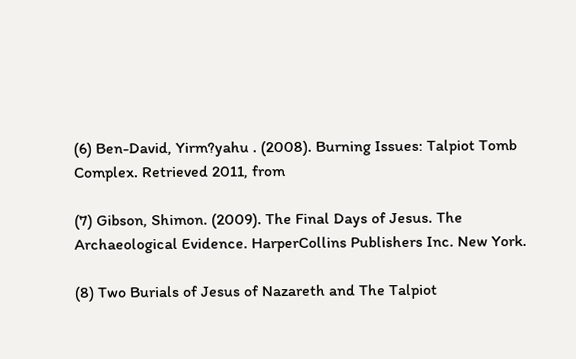(6) Ben-David, Yirm?yahu . (2008). Burning Issues: Talpiot Tomb Complex. Retrieved 2011, from

(7) Gibson, Shimon. (2009). The Final Days of Jesus. The Archaeological Evidence. HarperCollins Publishers Inc. New York.

(8) Two Burials of Jesus of Nazareth and The Talpiot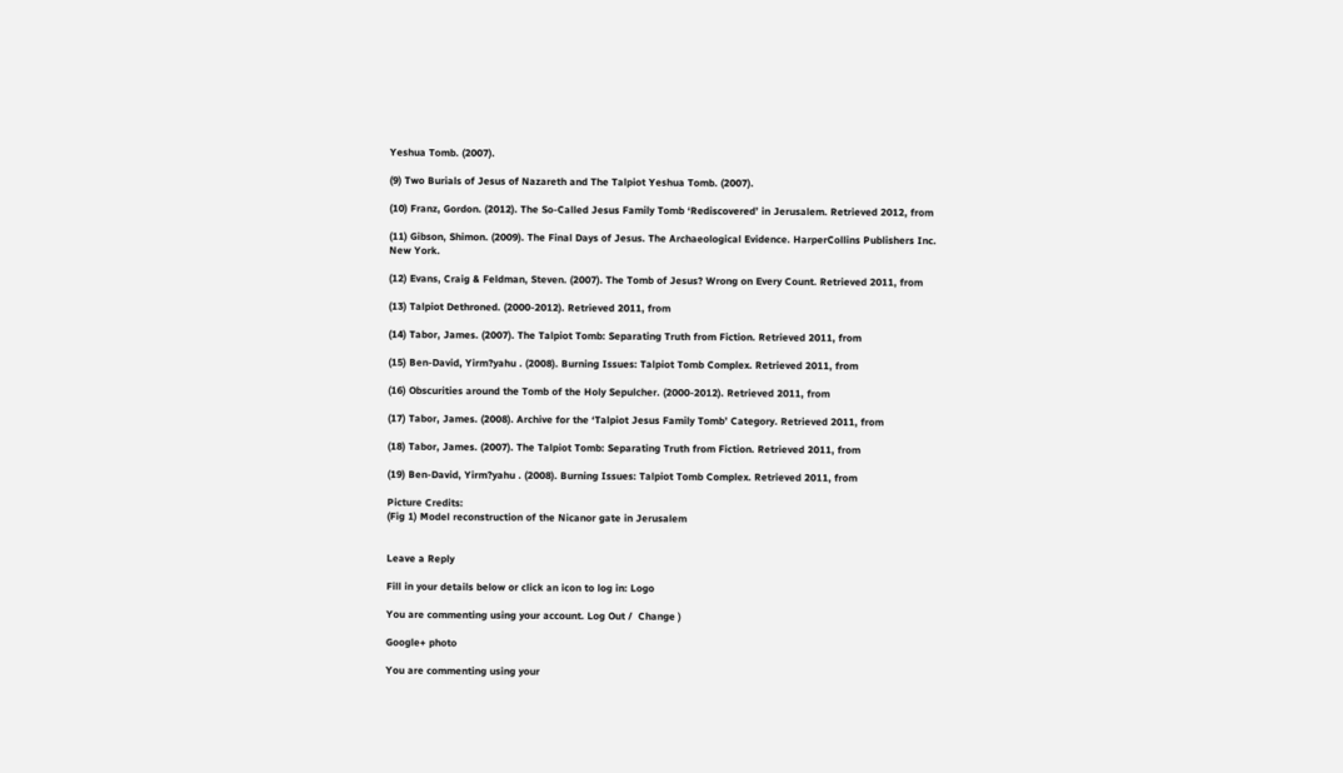Yeshua Tomb. (2007).

(9) Two Burials of Jesus of Nazareth and The Talpiot Yeshua Tomb. (2007).

(10) Franz, Gordon. (2012). The So-Called Jesus Family Tomb ‘Rediscovered’ in Jerusalem. Retrieved 2012, from

(11) Gibson, Shimon. (2009). The Final Days of Jesus. The Archaeological Evidence. HarperCollins Publishers Inc. New York.

(12) Evans, Craig & Feldman, Steven. (2007). The Tomb of Jesus? Wrong on Every Count. Retrieved 2011, from

(13) Talpiot Dethroned. (2000-2012). Retrieved 2011, from

(14) Tabor, James. (2007). The Talpiot Tomb: Separating Truth from Fiction. Retrieved 2011, from

(15) Ben-David, Yirm?yahu . (2008). Burning Issues: Talpiot Tomb Complex. Retrieved 2011, from

(16) Obscurities around the Tomb of the Holy Sepulcher. (2000-2012). Retrieved 2011, from

(17) Tabor, James. (2008). Archive for the ‘Talpiot Jesus Family Tomb’ Category. Retrieved 2011, from

(18) Tabor, James. (2007). The Talpiot Tomb: Separating Truth from Fiction. Retrieved 2011, from

(19) Ben-David, Yirm?yahu . (2008). Burning Issues: Talpiot Tomb Complex. Retrieved 2011, from

Picture Credits:
(Fig 1) Model reconstruction of the Nicanor gate in Jerusalem


Leave a Reply

Fill in your details below or click an icon to log in: Logo

You are commenting using your account. Log Out /  Change )

Google+ photo

You are commenting using your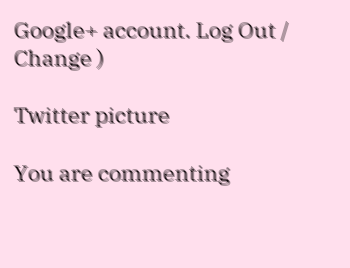Google+ account. Log Out /  Change )

Twitter picture

You are commenting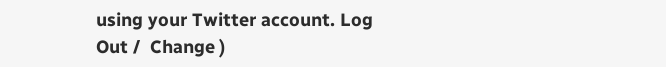using your Twitter account. Log Out /  Change )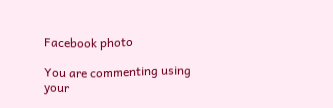Facebook photo

You are commenting using your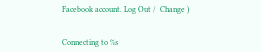Facebook account. Log Out /  Change )


Connecting to %s